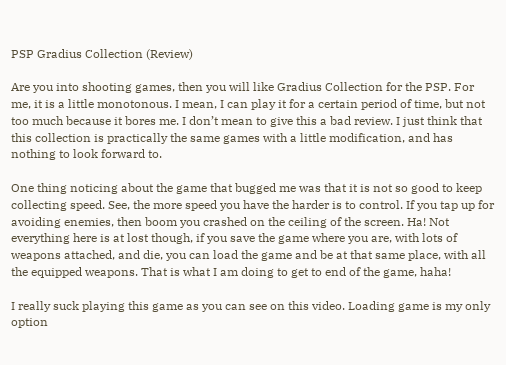PSP Gradius Collection (Review)

Are you into shooting games, then you will like Gradius Collection for the PSP. For me, it is a little monotonous. I mean, I can play it for a certain period of time, but not too much because it bores me. I don’t mean to give this a bad review. I just think that this collection is practically the same games with a little modification, and has nothing to look forward to.

One thing noticing about the game that bugged me was that it is not so good to keep collecting speed. See, the more speed you have the harder is to control. If you tap up for avoiding enemies, then boom you crashed on the ceiling of the screen. Ha! Not everything here is at lost though, if you save the game where you are, with lots of weapons attached, and die, you can load the game and be at that same place, with all the equipped weapons. That is what I am doing to get to end of the game, haha!

I really suck playing this game as you can see on this video. Loading game is my only option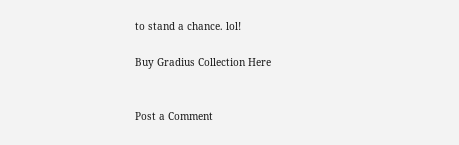to stand a chance. lol!

Buy Gradius Collection Here


Post a Comment